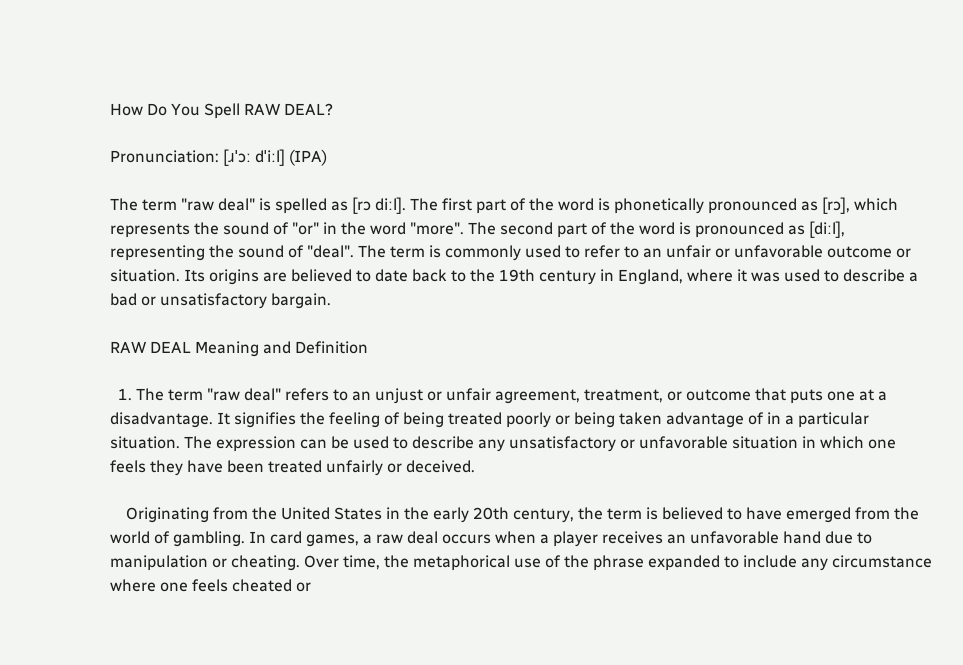How Do You Spell RAW DEAL?

Pronunciation: [ɹˈɔː dˈiːl] (IPA)

The term "raw deal" is spelled as [rɔ diːl]. The first part of the word is phonetically pronounced as [rɔ], which represents the sound of "or" in the word "more". The second part of the word is pronounced as [diːl], representing the sound of "deal". The term is commonly used to refer to an unfair or unfavorable outcome or situation. Its origins are believed to date back to the 19th century in England, where it was used to describe a bad or unsatisfactory bargain.

RAW DEAL Meaning and Definition

  1. The term "raw deal" refers to an unjust or unfair agreement, treatment, or outcome that puts one at a disadvantage. It signifies the feeling of being treated poorly or being taken advantage of in a particular situation. The expression can be used to describe any unsatisfactory or unfavorable situation in which one feels they have been treated unfairly or deceived.

    Originating from the United States in the early 20th century, the term is believed to have emerged from the world of gambling. In card games, a raw deal occurs when a player receives an unfavorable hand due to manipulation or cheating. Over time, the metaphorical use of the phrase expanded to include any circumstance where one feels cheated or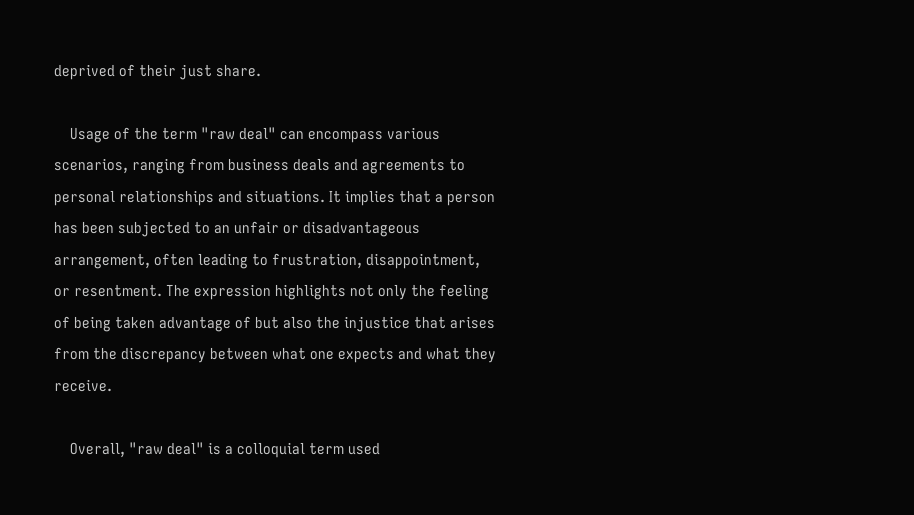deprived of their just share.

    Usage of the term "raw deal" can encompass various scenarios, ranging from business deals and agreements to personal relationships and situations. It implies that a person has been subjected to an unfair or disadvantageous arrangement, often leading to frustration, disappointment, or resentment. The expression highlights not only the feeling of being taken advantage of but also the injustice that arises from the discrepancy between what one expects and what they receive.

    Overall, "raw deal" is a colloquial term used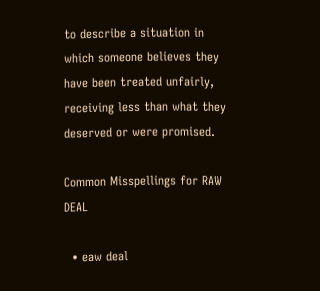to describe a situation in which someone believes they have been treated unfairly, receiving less than what they deserved or were promised.

Common Misspellings for RAW DEAL

  • eaw deal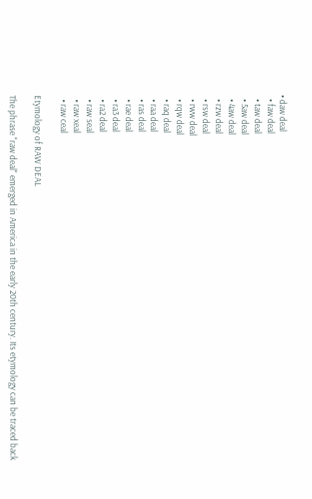• daw deal
  • faw deal
  • taw deal
  • 5aw deal
  • 4aw deal
  • rzw deal
  • rsw deal
  • rww deal
  • rqw deal
  • raq deal
  • raa deal
  • ras deal
  • rae deal
  • ra3 deal
  • ra2 deal
  • raw seal
  • raw xeal
  • raw ceal

Etymology of RAW DEAL

The phrase "raw deal" emerged in America in the early 20th century. Its etymology can be traced back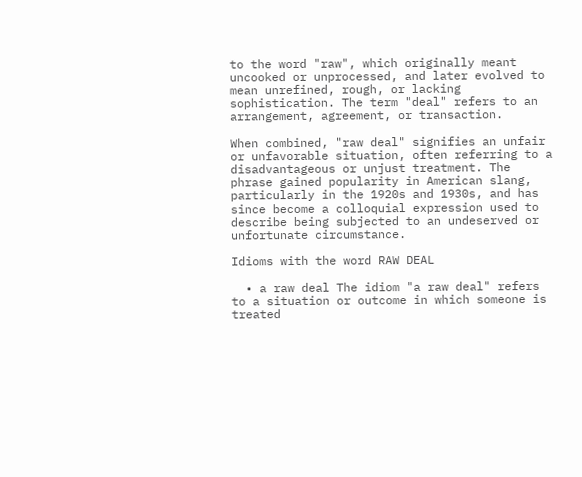to the word "raw", which originally meant uncooked or unprocessed, and later evolved to mean unrefined, rough, or lacking sophistication. The term "deal" refers to an arrangement, agreement, or transaction.

When combined, "raw deal" signifies an unfair or unfavorable situation, often referring to a disadvantageous or unjust treatment. The phrase gained popularity in American slang, particularly in the 1920s and 1930s, and has since become a colloquial expression used to describe being subjected to an undeserved or unfortunate circumstance.

Idioms with the word RAW DEAL

  • a raw deal The idiom "a raw deal" refers to a situation or outcome in which someone is treated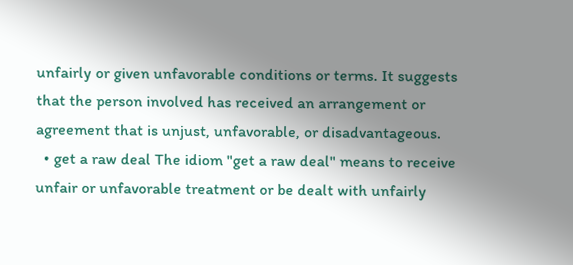unfairly or given unfavorable conditions or terms. It suggests that the person involved has received an arrangement or agreement that is unjust, unfavorable, or disadvantageous.
  • get a raw deal The idiom "get a raw deal" means to receive unfair or unfavorable treatment or be dealt with unfairly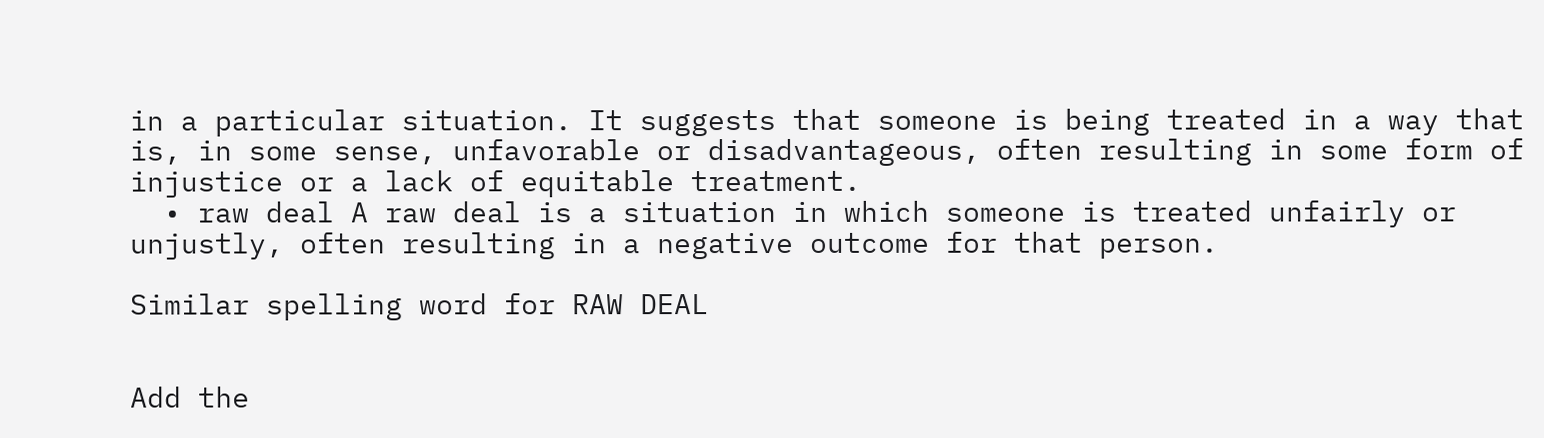in a particular situation. It suggests that someone is being treated in a way that is, in some sense, unfavorable or disadvantageous, often resulting in some form of injustice or a lack of equitable treatment.
  • raw deal A raw deal is a situation in which someone is treated unfairly or unjustly, often resulting in a negative outcome for that person.

Similar spelling word for RAW DEAL


Add the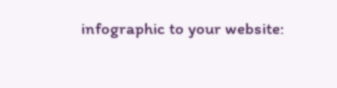infographic to your website: